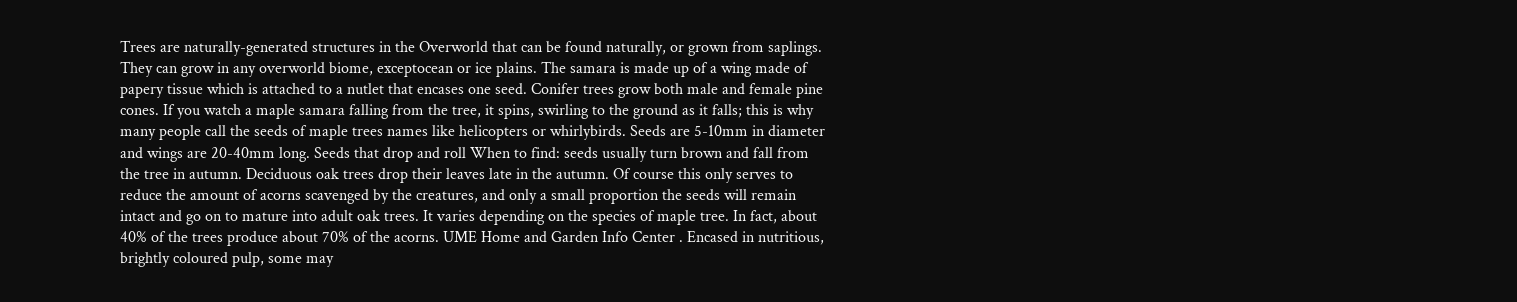Trees are naturally-generated structures in the Overworld that can be found naturally, or grown from saplings. They can grow in any overworld biome, exceptocean or ice plains. The samara is made up of a wing made of papery tissue which is attached to a nutlet that encases one seed. Conifer trees grow both male and female pine cones. If you watch a maple samara falling from the tree, it spins, swirling to the ground as it falls; this is why many people call the seeds of maple trees names like helicopters or whirlybirds. Seeds are 5-10mm in diameter and wings are 20-40mm long. Seeds that drop and roll When to find: seeds usually turn brown and fall from the tree in autumn. Deciduous oak trees drop their leaves late in the autumn. Of course this only serves to reduce the amount of acorns scavenged by the creatures, and only a small proportion the seeds will remain intact and go on to mature into adult oak trees. It varies depending on the species of maple tree. In fact, about 40% of the trees produce about 70% of the acorns. UME Home and Garden Info Center . Encased in nutritious, brightly coloured pulp, some may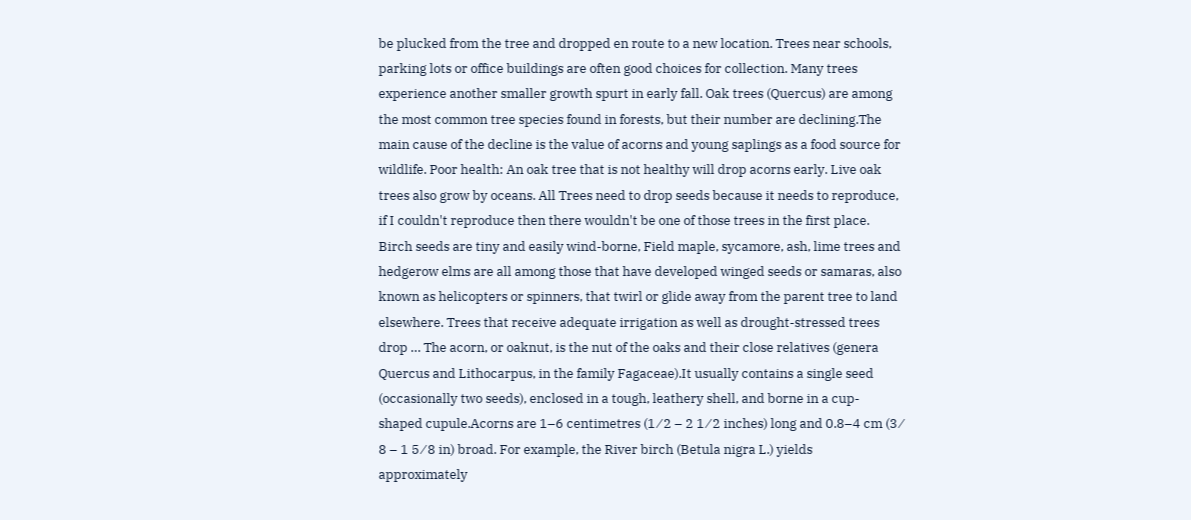be plucked from the tree and dropped en route to a new location. Trees near schools, parking lots or office buildings are often good choices for collection. Many trees experience another smaller growth spurt in early fall. Oak trees (Quercus) are among the most common tree species found in forests, but their number are declining.The main cause of the decline is the value of acorns and young saplings as a food source for wildlife. Poor health: An oak tree that is not healthy will drop acorns early. Live oak trees also grow by oceans. All Trees need to drop seeds because it needs to reproduce, if I couldn't reproduce then there wouldn't be one of those trees in the first place. Birch seeds are tiny and easily wind-borne, Field maple, sycamore, ash, lime trees and hedgerow elms are all among those that have developed winged seeds or samaras, also known as helicopters or spinners, that twirl or glide away from the parent tree to land elsewhere. Trees that receive adequate irrigation as well as drought-stressed trees drop … The acorn, or oaknut, is the nut of the oaks and their close relatives (genera Quercus and Lithocarpus, in the family Fagaceae).It usually contains a single seed (occasionally two seeds), enclosed in a tough, leathery shell, and borne in a cup-shaped cupule.Acorns are 1–6 centimetres (1 ⁄ 2 – 2 1 ⁄ 2 inches) long and 0.8–4 cm (3 ⁄ 8 – 1 5 ⁄ 8 in) broad. For example, the River birch (Betula nigra L.) yields approximately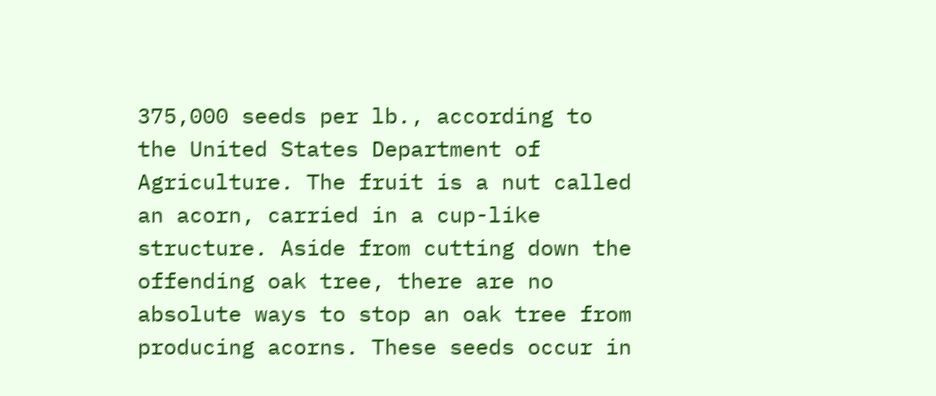375,000 seeds per lb., according to the United States Department of Agriculture. The fruit is a nut called an acorn, carried in a cup-like structure. Aside from cutting down the offending oak tree, there are no absolute ways to stop an oak tree from producing acorns. These seeds occur in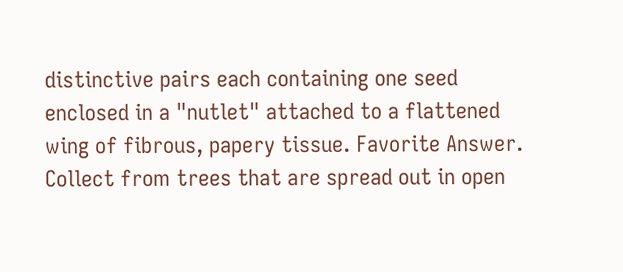distinctive pairs each containing one seed enclosed in a "nutlet" attached to a flattened wing of fibrous, papery tissue. Favorite Answer. Collect from trees that are spread out in open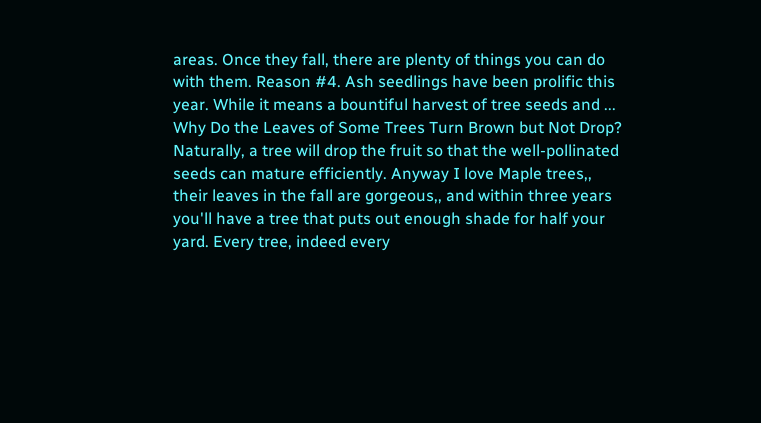areas. Once they fall, there are plenty of things you can do with them. Reason #4. Ash seedlings have been prolific this year. While it means a bountiful harvest of tree seeds and ... Why Do the Leaves of Some Trees Turn Brown but Not Drop? Naturally, a tree will drop the fruit so that the well-pollinated seeds can mature efficiently. Anyway I love Maple trees,, their leaves in the fall are gorgeous,, and within three years you'll have a tree that puts out enough shade for half your yard. Every tree, indeed every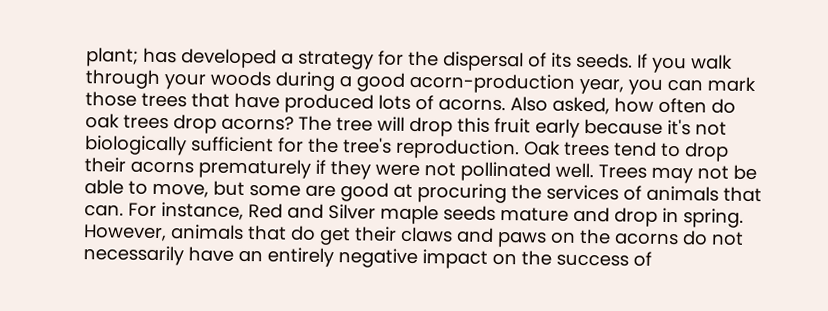plant; has developed a strategy for the dispersal of its seeds. If you walk through your woods during a good acorn-production year, you can mark those trees that have produced lots of acorns. Also asked, how often do oak trees drop acorns? The tree will drop this fruit early because it's not biologically sufficient for the tree's reproduction. Oak trees tend to drop their acorns prematurely if they were not pollinated well. Trees may not be able to move, but some are good at procuring the services of animals that can. For instance, Red and Silver maple seeds mature and drop in spring. However, animals that do get their claws and paws on the acorns do not necessarily have an entirely negative impact on the success of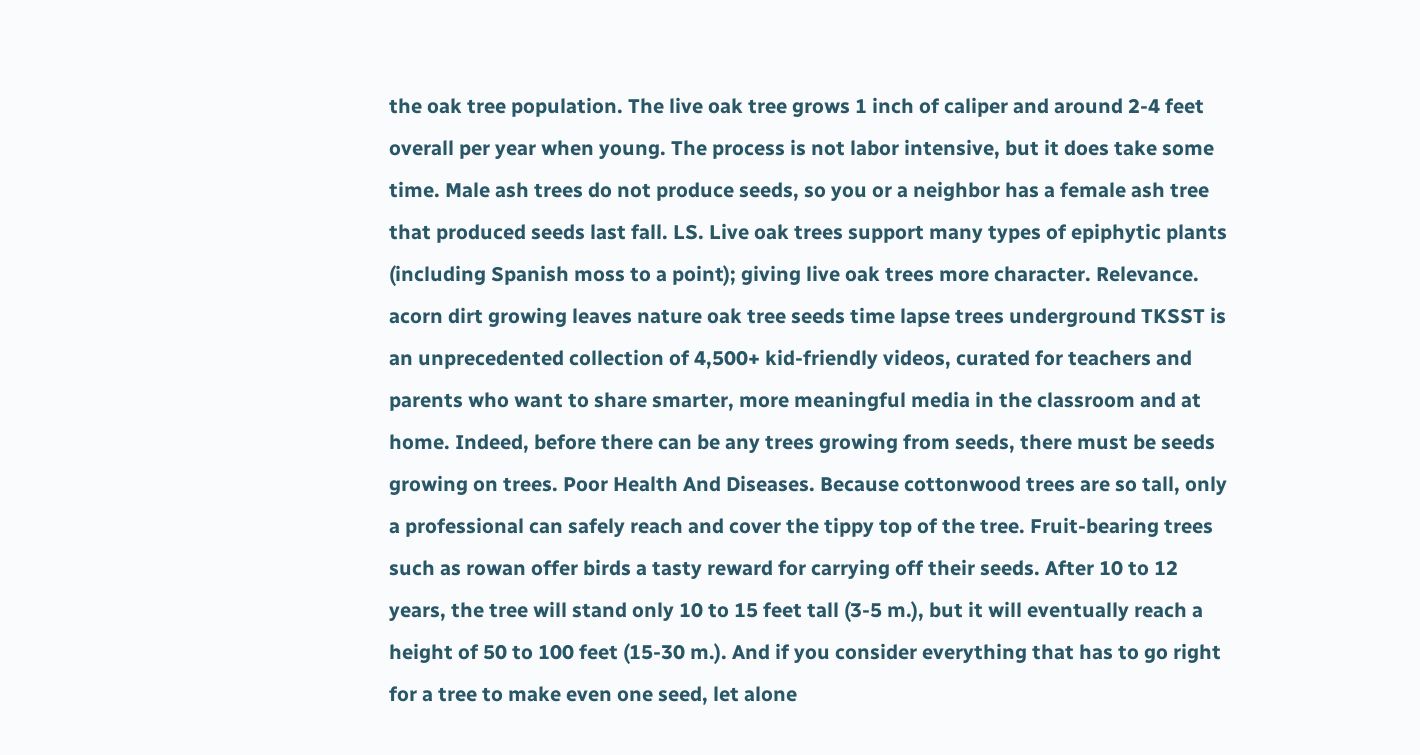the oak tree population. The live oak tree grows 1 inch of caliper and around 2-4 feet overall per year when young. The process is not labor intensive, but it does take some time. Male ash trees do not produce seeds, so you or a neighbor has a female ash tree that produced seeds last fall. LS. Live oak trees support many types of epiphytic plants (including Spanish moss to a point); giving live oak trees more character. Relevance. acorn dirt growing leaves nature oak tree seeds time lapse trees underground TKSST is an unprecedented collection of 4,500+ kid-friendly videos, curated for teachers and parents who want to share smarter, more meaningful media in the classroom and at home. Indeed, before there can be any trees growing from seeds, there must be seeds growing on trees. Poor Health And Diseases. Because cottonwood trees are so tall, only a professional can safely reach and cover the tippy top of the tree. Fruit-bearing trees such as rowan offer birds a tasty reward for carrying off their seeds. After 10 to 12 years, the tree will stand only 10 to 15 feet tall (3-5 m.), but it will eventually reach a height of 50 to 100 feet (15-30 m.). And if you consider everything that has to go right for a tree to make even one seed, let alone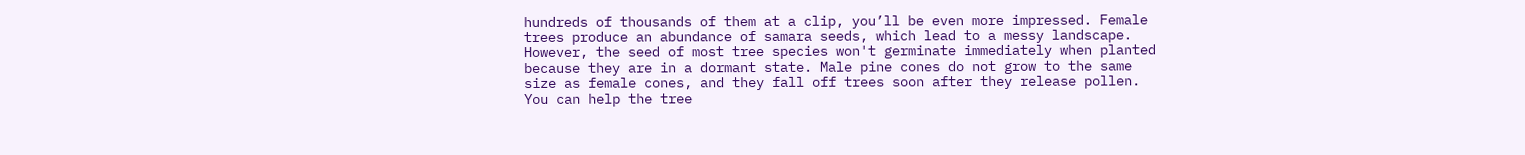hundreds of thousands of them at a clip, you’ll be even more impressed. Female trees produce an abundance of samara seeds, which lead to a messy landscape. However, the seed of most tree species won't germinate immediately when planted because they are in a dormant state. Male pine cones do not grow to the same size as female cones, and they fall off trees soon after they release pollen. You can help the tree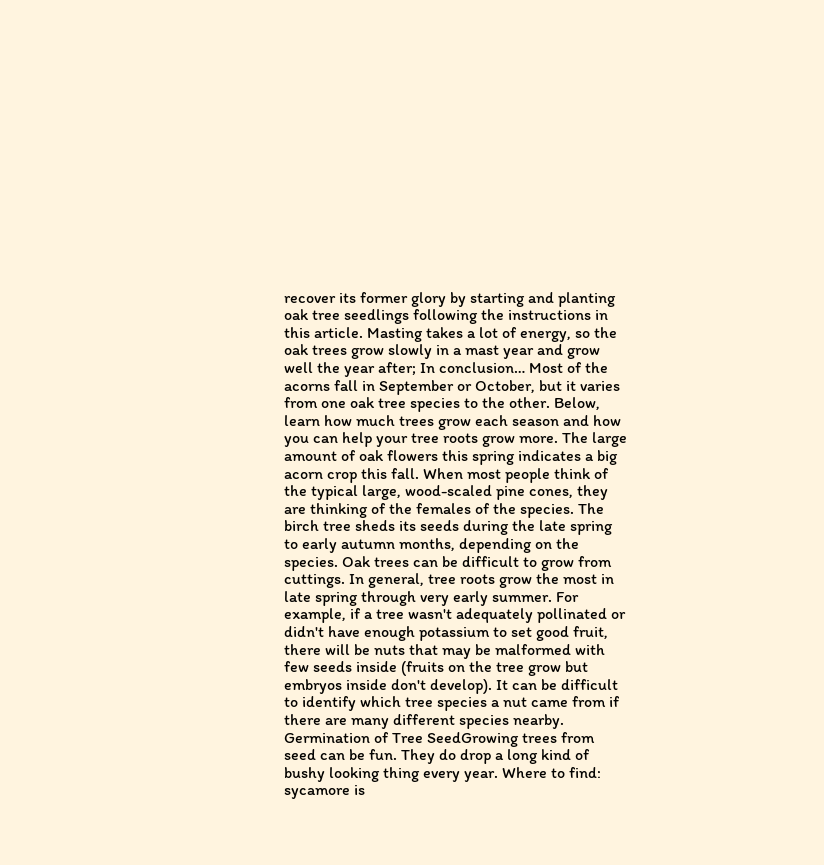recover its former glory by starting and planting oak tree seedlings following the instructions in this article. Masting takes a lot of energy, so the oak trees grow slowly in a mast year and grow well the year after; In conclusion… Most of the acorns fall in September or October, but it varies from one oak tree species to the other. Below, learn how much trees grow each season and how you can help your tree roots grow more. The large amount of oak flowers this spring indicates a big acorn crop this fall. When most people think of the typical large, wood-scaled pine cones, they are thinking of the females of the species. The birch tree sheds its seeds during the late spring to early autumn months, depending on the species. Oak trees can be difficult to grow from cuttings. In general, tree roots grow the most in late spring through very early summer. For example, if a tree wasn't adequately pollinated or didn't have enough potassium to set good fruit, there will be nuts that may be malformed with few seeds inside (fruits on the tree grow but embryos inside don't develop). It can be difficult to identify which tree species a nut came from if there are many different species nearby. Germination of Tree SeedGrowing trees from seed can be fun. They do drop a long kind of bushy looking thing every year. Where to find: sycamore is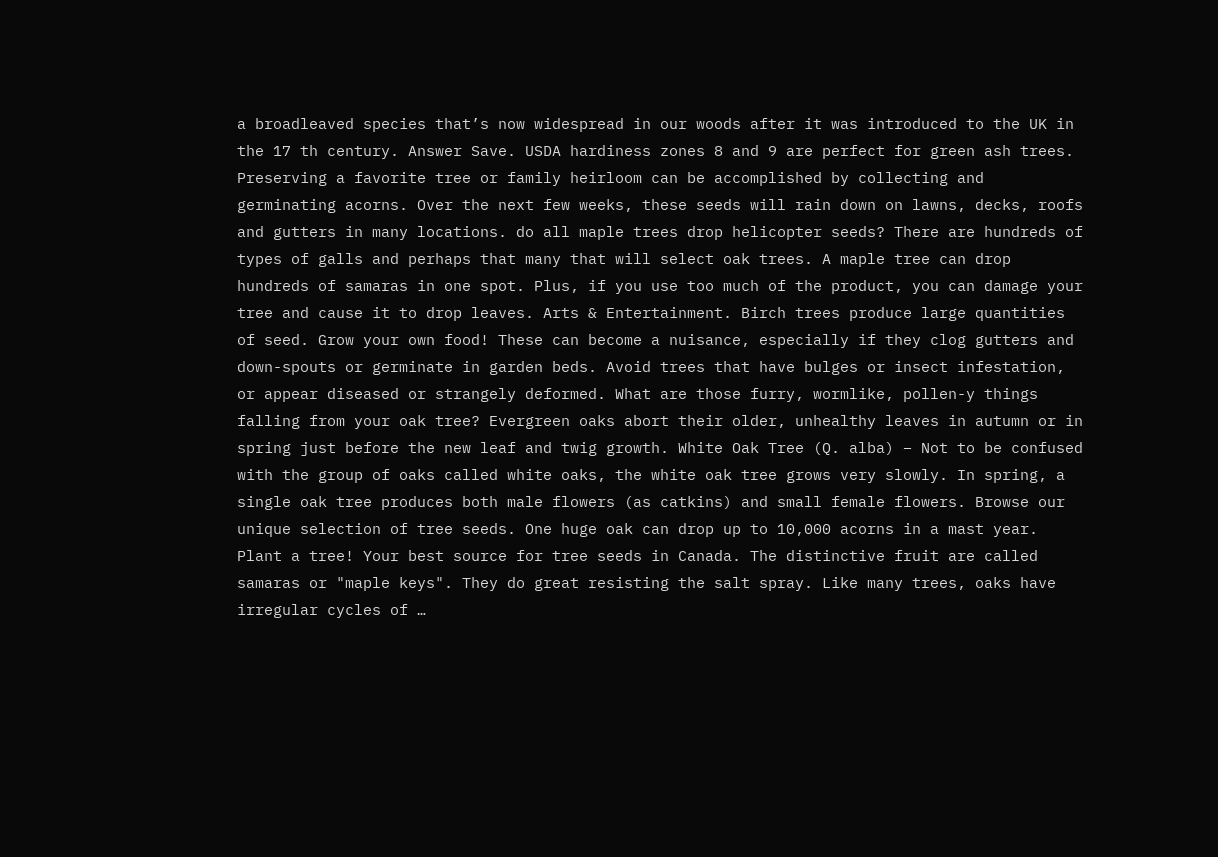a broadleaved species that’s now widespread in our woods after it was introduced to the UK in the 17 th century. Answer Save. USDA hardiness zones 8 and 9 are perfect for green ash trees. Preserving a favorite tree or family heirloom can be accomplished by collecting and germinating acorns. Over the next few weeks, these seeds will rain down on lawns, decks, roofs and gutters in many locations. do all maple trees drop helicopter seeds? There are hundreds of types of galls and perhaps that many that will select oak trees. A maple tree can drop hundreds of samaras in one spot. Plus, if you use too much of the product, you can damage your tree and cause it to drop leaves. Arts & Entertainment. Birch trees produce large quantities of seed. Grow your own food! These can become a nuisance, especially if they clog gutters and down-spouts or germinate in garden beds. Avoid trees that have bulges or insect infestation, or appear diseased or strangely deformed. What are those furry, wormlike, pollen-y things falling from your oak tree? Evergreen oaks abort their older, unhealthy leaves in autumn or in spring just before the new leaf and twig growth. White Oak Tree (Q. alba) – Not to be confused with the group of oaks called white oaks, the white oak tree grows very slowly. In spring, a single oak tree produces both male flowers (as catkins) and small female flowers. Browse our unique selection of tree seeds. One huge oak can drop up to 10,000 acorns in a mast year. Plant a tree! Your best source for tree seeds in Canada. The distinctive fruit are called samaras or "maple keys". They do great resisting the salt spray. Like many trees, oaks have irregular cycles of …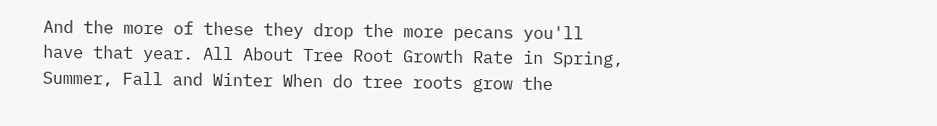And the more of these they drop the more pecans you'll have that year. All About Tree Root Growth Rate in Spring, Summer, Fall and Winter When do tree roots grow the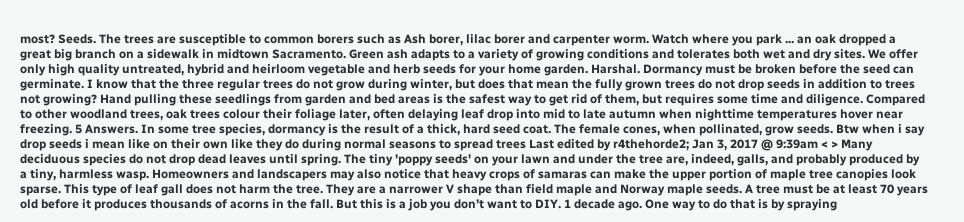most? Seeds. The trees are susceptible to common borers such as Ash borer, lilac borer and carpenter worm. Watch where you park ... an oak dropped a great big branch on a sidewalk in midtown Sacramento. Green ash adapts to a variety of growing conditions and tolerates both wet and dry sites. We offer only high quality untreated, hybrid and heirloom vegetable and herb seeds for your home garden. Harshal. Dormancy must be broken before the seed can germinate. I know that the three regular trees do not grow during winter, but does that mean the fully grown trees do not drop seeds in addition to trees not growing? Hand pulling these seedlings from garden and bed areas is the safest way to get rid of them, but requires some time and diligence. Compared to other woodland trees, oak trees colour their foliage later, often delaying leaf drop into mid to late autumn when nighttime temperatures hover near freezing. 5 Answers. In some tree species, dormancy is the result of a thick, hard seed coat. The female cones, when pollinated, grow seeds. Btw when i say drop seeds i mean like on their own like they do during normal seasons to spread trees Last edited by r4thehorde2; Jan 3, 2017 @ 9:39am < > Many deciduous species do not drop dead leaves until spring. The tiny 'poppy seeds' on your lawn and under the tree are, indeed, galls, and probably produced by a tiny, harmless wasp. Homeowners and landscapers may also notice that heavy crops of samaras can make the upper portion of maple tree canopies look sparse. This type of leaf gall does not harm the tree. They are a narrower V shape than field maple and Norway maple seeds. A tree must be at least 70 years old before it produces thousands of acorns in the fall. But this is a job you don’t want to DIY. 1 decade ago. One way to do that is by spraying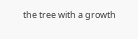the tree with a growth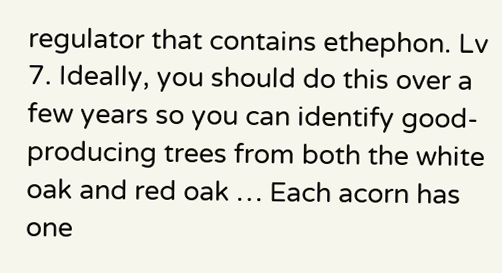regulator that contains ethephon. Lv 7. Ideally, you should do this over a few years so you can identify good-producing trees from both the white oak and red oak … Each acorn has one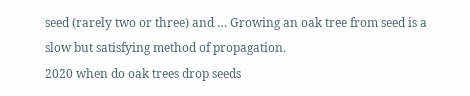seed (rarely two or three) and … Growing an oak tree from seed is a slow but satisfying method of propagation.
2020 when do oak trees drop seeds